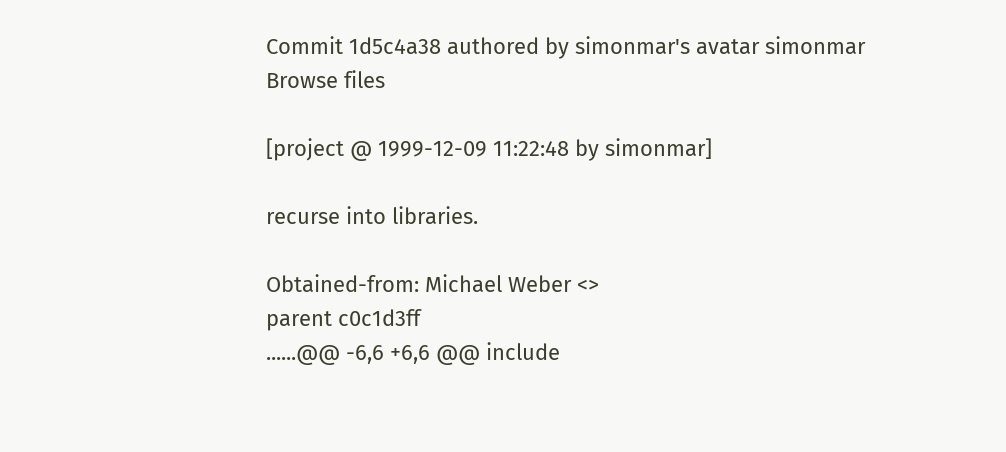Commit 1d5c4a38 authored by simonmar's avatar simonmar
Browse files

[project @ 1999-12-09 11:22:48 by simonmar]

recurse into libraries.

Obtained-from: Michael Weber <>
parent c0c1d3ff
......@@ -6,6 +6,6 @@ include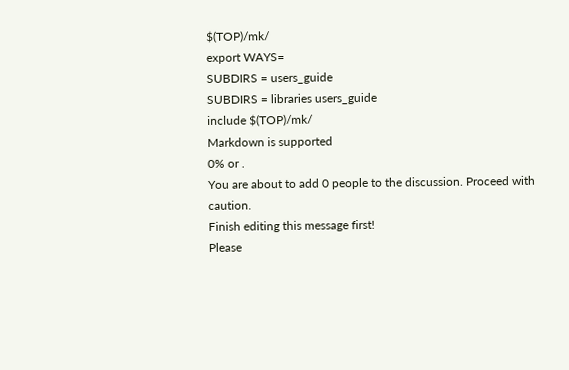$(TOP)/mk/
export WAYS=
SUBDIRS = users_guide
SUBDIRS = libraries users_guide
include $(TOP)/mk/
Markdown is supported
0% or .
You are about to add 0 people to the discussion. Proceed with caution.
Finish editing this message first!
Please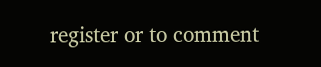register or to comment